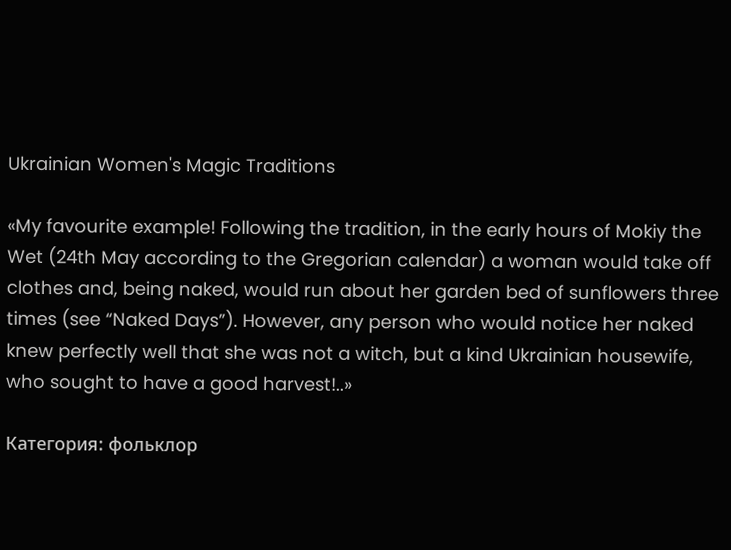Ukrainian Women's Magic Traditions

«My favourite example! Following the tradition, in the early hours of Mokiy the Wet (24th May according to the Gregorian calendar) a woman would take off clothes and, being naked, would run about her garden bed of sunflowers three times (see “Naked Days”). However, any person who would notice her naked knew perfectly well that she was not a witch, but a kind Ukrainian housewife, who sought to have a good harvest!..»

Категория: фольклор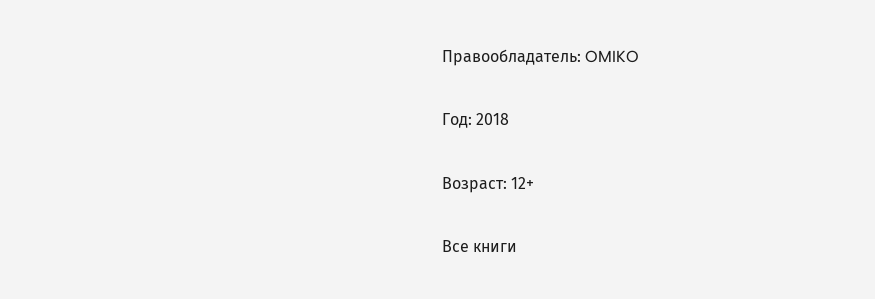Правообладатель: OMIKO

Год: 2018

Возраст: 12+

Все книги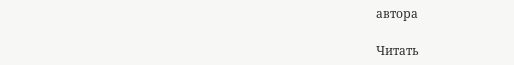автора

Читать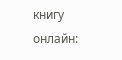книгу онлайн: